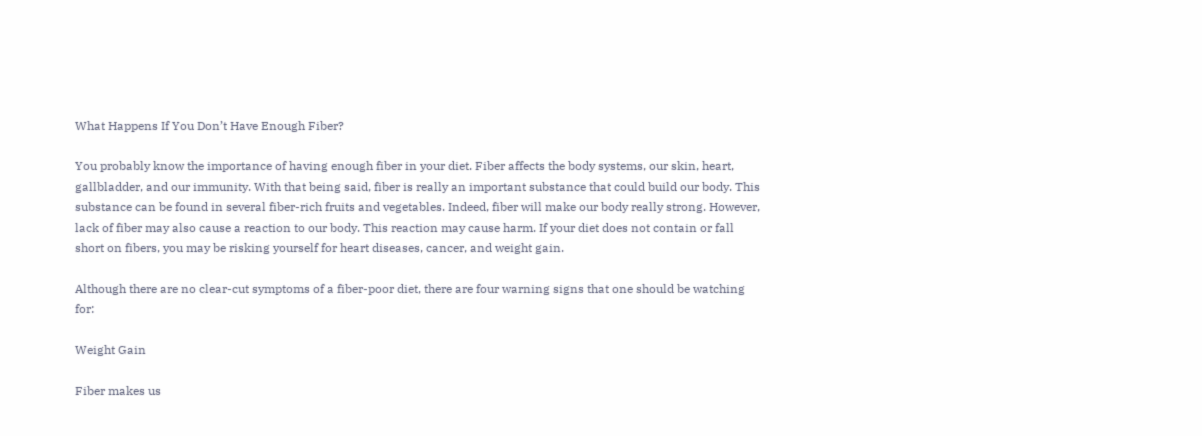What Happens If You Don’t Have Enough Fiber?

You probably know the importance of having enough fiber in your diet. Fiber affects the body systems, our skin, heart, gallbladder, and our immunity. With that being said, fiber is really an important substance that could build our body. This substance can be found in several fiber-rich fruits and vegetables. Indeed, fiber will make our body really strong. However, lack of fiber may also cause a reaction to our body. This reaction may cause harm. If your diet does not contain or fall short on fibers, you may be risking yourself for heart diseases, cancer, and weight gain.

Although there are no clear-cut symptoms of a fiber-poor diet, there are four warning signs that one should be watching for:

Weight Gain

Fiber makes us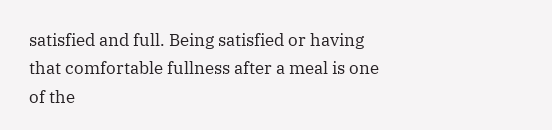satisfied and full. Being satisfied or having that comfortable fullness after a meal is one of the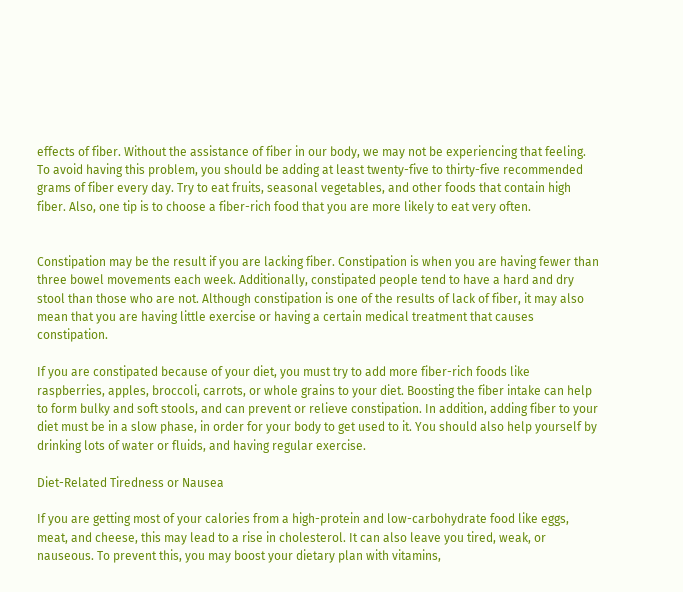effects of fiber. Without the assistance of fiber in our body, we may not be experiencing that feeling. To avoid having this problem, you should be adding at least twenty-five to thirty-five recommended grams of fiber every day. Try to eat fruits, seasonal vegetables, and other foods that contain high fiber. Also, one tip is to choose a fiber-rich food that you are more likely to eat very often.


Constipation may be the result if you are lacking fiber. Constipation is when you are having fewer than three bowel movements each week. Additionally, constipated people tend to have a hard and dry stool than those who are not. Although constipation is one of the results of lack of fiber, it may also mean that you are having little exercise or having a certain medical treatment that causes constipation.

If you are constipated because of your diet, you must try to add more fiber-rich foods like raspberries, apples, broccoli, carrots, or whole grains to your diet. Boosting the fiber intake can help to form bulky and soft stools, and can prevent or relieve constipation. In addition, adding fiber to your diet must be in a slow phase, in order for your body to get used to it. You should also help yourself by drinking lots of water or fluids, and having regular exercise.

Diet-Related Tiredness or Nausea

If you are getting most of your calories from a high-protein and low-carbohydrate food like eggs, meat, and cheese, this may lead to a rise in cholesterol. It can also leave you tired, weak, or nauseous. To prevent this, you may boost your dietary plan with vitamins,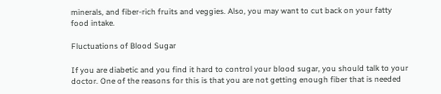minerals, and fiber-rich fruits and veggies. Also, you may want to cut back on your fatty food intake.

Fluctuations of Blood Sugar

If you are diabetic and you find it hard to control your blood sugar, you should talk to your doctor. One of the reasons for this is that you are not getting enough fiber that is needed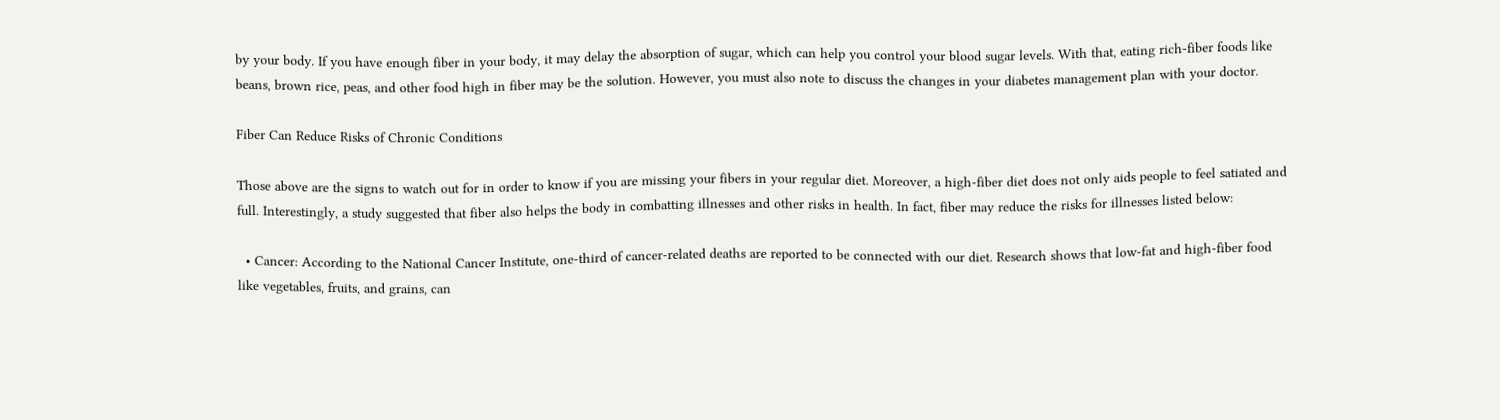by your body. If you have enough fiber in your body, it may delay the absorption of sugar, which can help you control your blood sugar levels. With that, eating rich-fiber foods like beans, brown rice, peas, and other food high in fiber may be the solution. However, you must also note to discuss the changes in your diabetes management plan with your doctor.

Fiber Can Reduce Risks of Chronic Conditions

Those above are the signs to watch out for in order to know if you are missing your fibers in your regular diet. Moreover, a high-fiber diet does not only aids people to feel satiated and full. Interestingly, a study suggested that fiber also helps the body in combatting illnesses and other risks in health. In fact, fiber may reduce the risks for illnesses listed below:

  • Cancer: According to the National Cancer Institute, one-third of cancer-related deaths are reported to be connected with our diet. Research shows that low-fat and high-fiber food like vegetables, fruits, and grains, can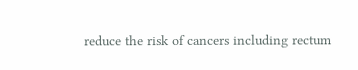reduce the risk of cancers including rectum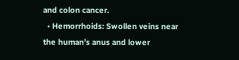and colon cancer.
  • Hemorrhoids: Swollen veins near the human’s anus and lower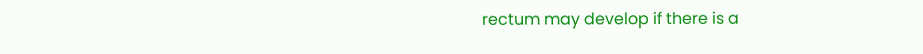rectum may develop if there is a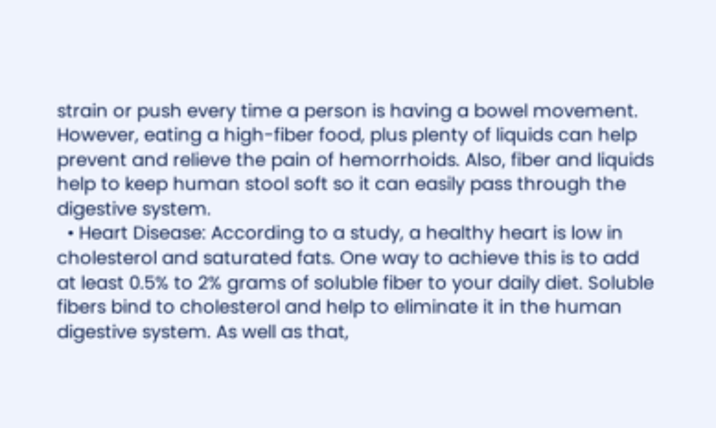strain or push every time a person is having a bowel movement. However, eating a high-fiber food, plus plenty of liquids can help prevent and relieve the pain of hemorrhoids. Also, fiber and liquids help to keep human stool soft so it can easily pass through the digestive system.
  • Heart Disease: According to a study, a healthy heart is low in cholesterol and saturated fats. One way to achieve this is to add at least 0.5% to 2% grams of soluble fiber to your daily diet. Soluble fibers bind to cholesterol and help to eliminate it in the human digestive system. As well as that,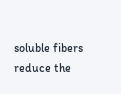soluble fibers reduce the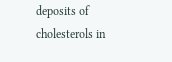deposits of cholesterols in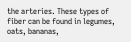the arteries. These types of fiber can be found in legumes, oats, bananas,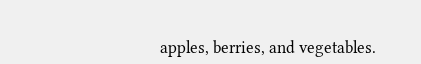apples, berries, and vegetables.